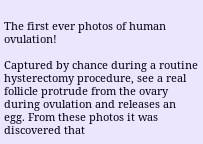The first ever photos of human ovulation!

Captured by chance during a routine hysterectomy procedure, see a real follicle protrude from the ovary during ovulation and releases an egg. From these photos it was discovered that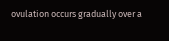ovulation occurs gradually over a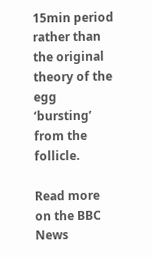15min period rather than the original theory of the egg ‘bursting’ from the follicle.

Read more on the BBC News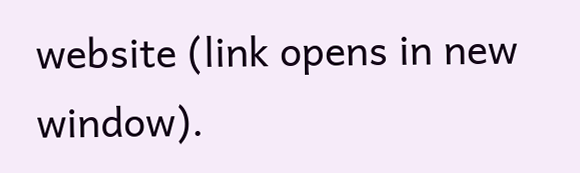website (link opens in new window).